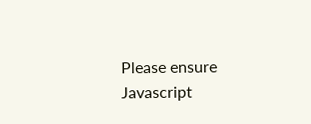Please ensure Javascript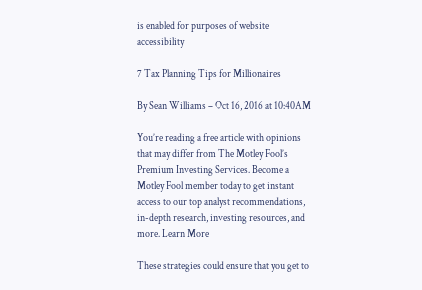is enabled for purposes of website accessibility

7 Tax Planning Tips for Millionaires

By Sean Williams – Oct 16, 2016 at 10:40AM

You’re reading a free article with opinions that may differ from The Motley Fool’s Premium Investing Services. Become a Motley Fool member today to get instant access to our top analyst recommendations, in-depth research, investing resources, and more. Learn More

These strategies could ensure that you get to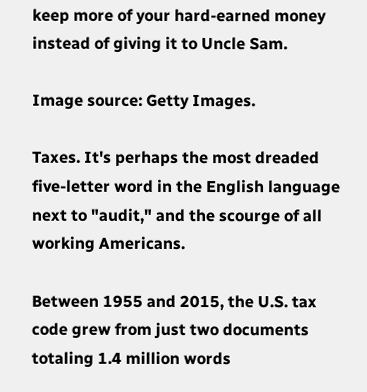keep more of your hard-earned money instead of giving it to Uncle Sam.

Image source: Getty Images.

Taxes. It's perhaps the most dreaded five-letter word in the English language next to "audit," and the scourge of all working Americans.

Between 1955 and 2015, the U.S. tax code grew from just two documents totaling 1.4 million words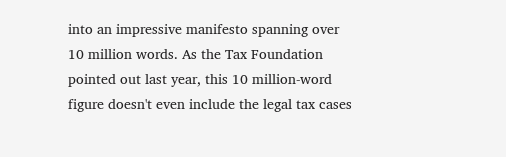into an impressive manifesto spanning over 10 million words. As the Tax Foundation pointed out last year, this 10 million-word figure doesn't even include the legal tax cases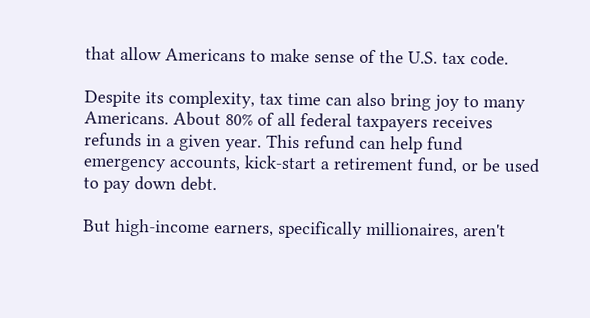that allow Americans to make sense of the U.S. tax code.

Despite its complexity, tax time can also bring joy to many Americans. About 80% of all federal taxpayers receives refunds in a given year. This refund can help fund emergency accounts, kick-start a retirement fund, or be used to pay down debt.

But high-income earners, specifically millionaires, aren't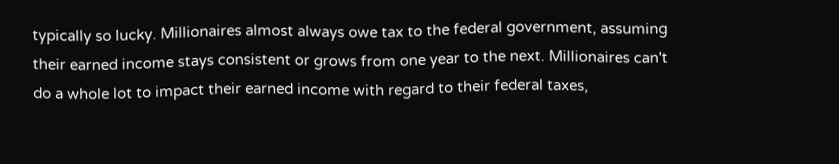typically so lucky. Millionaires almost always owe tax to the federal government, assuming their earned income stays consistent or grows from one year to the next. Millionaires can't do a whole lot to impact their earned income with regard to their federal taxes,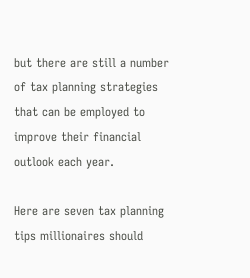but there are still a number of tax planning strategies that can be employed to improve their financial outlook each year.

Here are seven tax planning tips millionaires should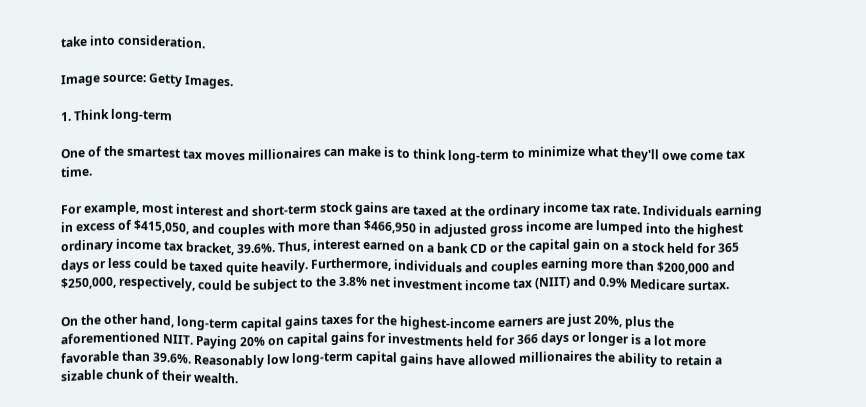take into consideration.

Image source: Getty Images.

1. Think long-term

One of the smartest tax moves millionaires can make is to think long-term to minimize what they'll owe come tax time.

For example, most interest and short-term stock gains are taxed at the ordinary income tax rate. Individuals earning in excess of $415,050, and couples with more than $466,950 in adjusted gross income are lumped into the highest ordinary income tax bracket, 39.6%. Thus, interest earned on a bank CD or the capital gain on a stock held for 365 days or less could be taxed quite heavily. Furthermore, individuals and couples earning more than $200,000 and $250,000, respectively, could be subject to the 3.8% net investment income tax (NIIT) and 0.9% Medicare surtax.

On the other hand, long-term capital gains taxes for the highest-income earners are just 20%, plus the aforementioned NIIT. Paying 20% on capital gains for investments held for 366 days or longer is a lot more favorable than 39.6%. Reasonably low long-term capital gains have allowed millionaires the ability to retain a sizable chunk of their wealth.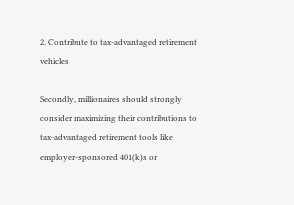2. Contribute to tax-advantaged retirement vehicles

Secondly, millionaires should strongly consider maximizing their contributions to tax-advantaged retirement tools like employer-sponsored 401(k)s or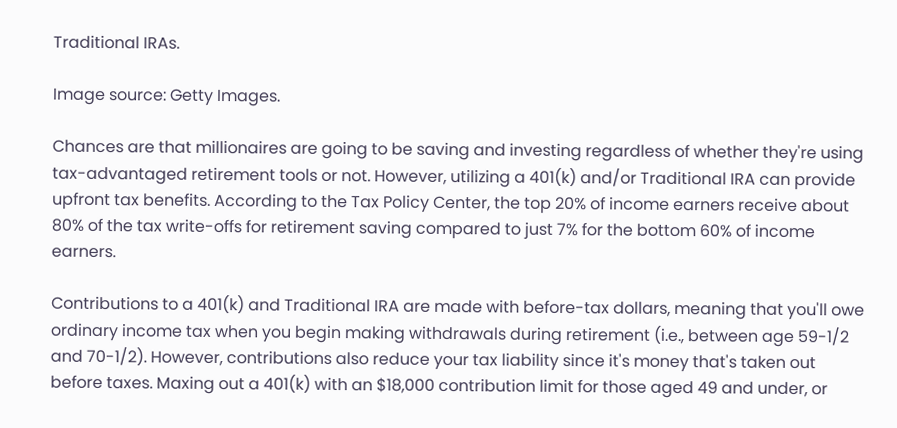Traditional IRAs.

Image source: Getty Images.

Chances are that millionaires are going to be saving and investing regardless of whether they're using tax-advantaged retirement tools or not. However, utilizing a 401(k) and/or Traditional IRA can provide upfront tax benefits. According to the Tax Policy Center, the top 20% of income earners receive about 80% of the tax write-offs for retirement saving compared to just 7% for the bottom 60% of income earners.

Contributions to a 401(k) and Traditional IRA are made with before-tax dollars, meaning that you'll owe ordinary income tax when you begin making withdrawals during retirement (i.e., between age 59-1/2 and 70-1/2). However, contributions also reduce your tax liability since it's money that's taken out before taxes. Maxing out a 401(k) with an $18,000 contribution limit for those aged 49 and under, or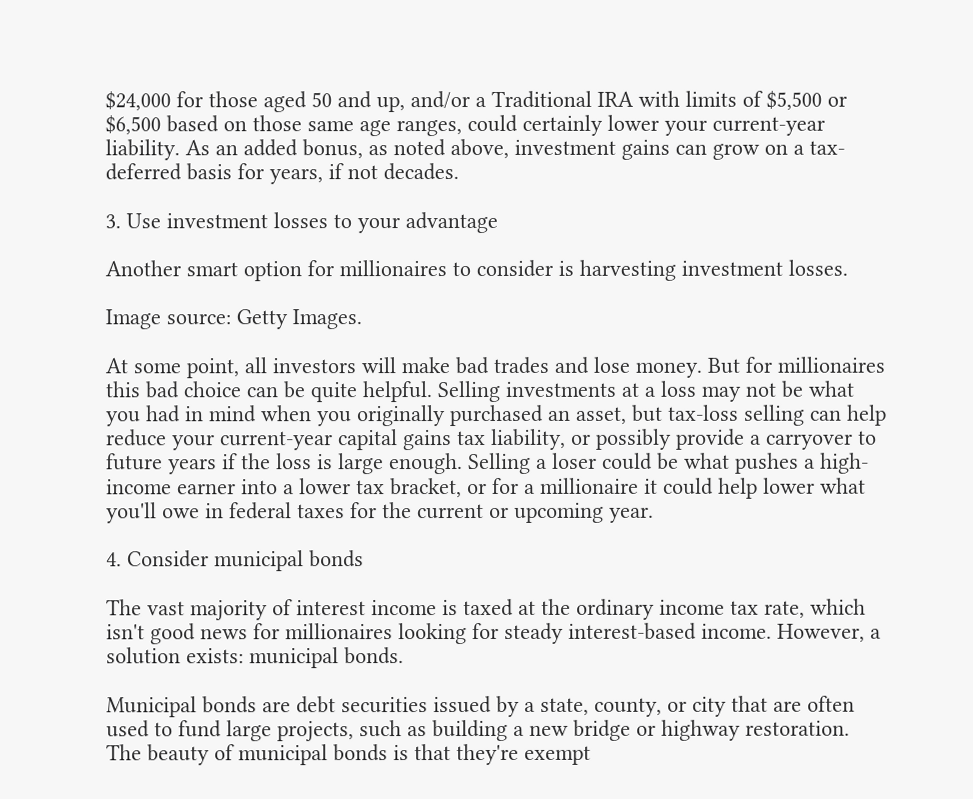$24,000 for those aged 50 and up, and/or a Traditional IRA with limits of $5,500 or $6,500 based on those same age ranges, could certainly lower your current-year liability. As an added bonus, as noted above, investment gains can grow on a tax-deferred basis for years, if not decades.

3. Use investment losses to your advantage

Another smart option for millionaires to consider is harvesting investment losses.

Image source: Getty Images.

At some point, all investors will make bad trades and lose money. But for millionaires this bad choice can be quite helpful. Selling investments at a loss may not be what you had in mind when you originally purchased an asset, but tax-loss selling can help reduce your current-year capital gains tax liability, or possibly provide a carryover to future years if the loss is large enough. Selling a loser could be what pushes a high-income earner into a lower tax bracket, or for a millionaire it could help lower what you'll owe in federal taxes for the current or upcoming year.

4. Consider municipal bonds

The vast majority of interest income is taxed at the ordinary income tax rate, which isn't good news for millionaires looking for steady interest-based income. However, a solution exists: municipal bonds.

Municipal bonds are debt securities issued by a state, county, or city that are often used to fund large projects, such as building a new bridge or highway restoration. The beauty of municipal bonds is that they're exempt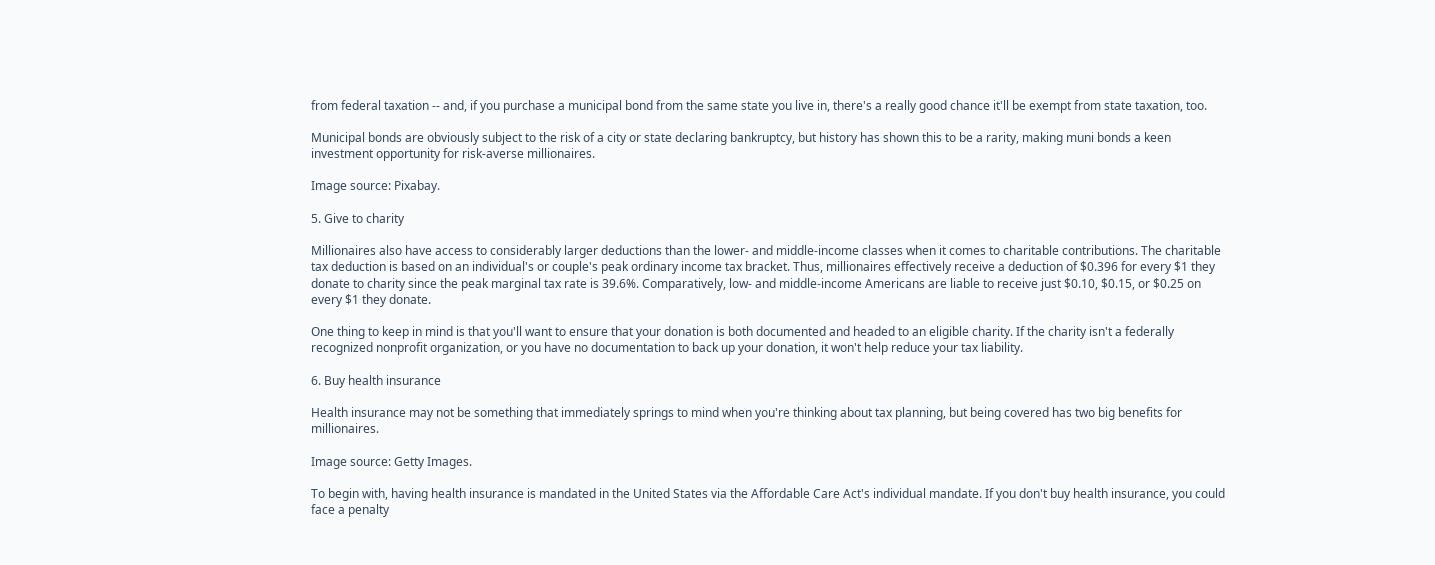from federal taxation -- and, if you purchase a municipal bond from the same state you live in, there's a really good chance it'll be exempt from state taxation, too.

Municipal bonds are obviously subject to the risk of a city or state declaring bankruptcy, but history has shown this to be a rarity, making muni bonds a keen investment opportunity for risk-averse millionaires.

Image source: Pixabay.

5. Give to charity

Millionaires also have access to considerably larger deductions than the lower- and middle-income classes when it comes to charitable contributions. The charitable tax deduction is based on an individual's or couple's peak ordinary income tax bracket. Thus, millionaires effectively receive a deduction of $0.396 for every $1 they donate to charity since the peak marginal tax rate is 39.6%. Comparatively, low- and middle-income Americans are liable to receive just $0.10, $0.15, or $0.25 on every $1 they donate.

One thing to keep in mind is that you'll want to ensure that your donation is both documented and headed to an eligible charity. If the charity isn't a federally recognized nonprofit organization, or you have no documentation to back up your donation, it won't help reduce your tax liability.

6. Buy health insurance

Health insurance may not be something that immediately springs to mind when you're thinking about tax planning, but being covered has two big benefits for millionaires.

Image source: Getty Images.

To begin with, having health insurance is mandated in the United States via the Affordable Care Act's individual mandate. If you don't buy health insurance, you could face a penalty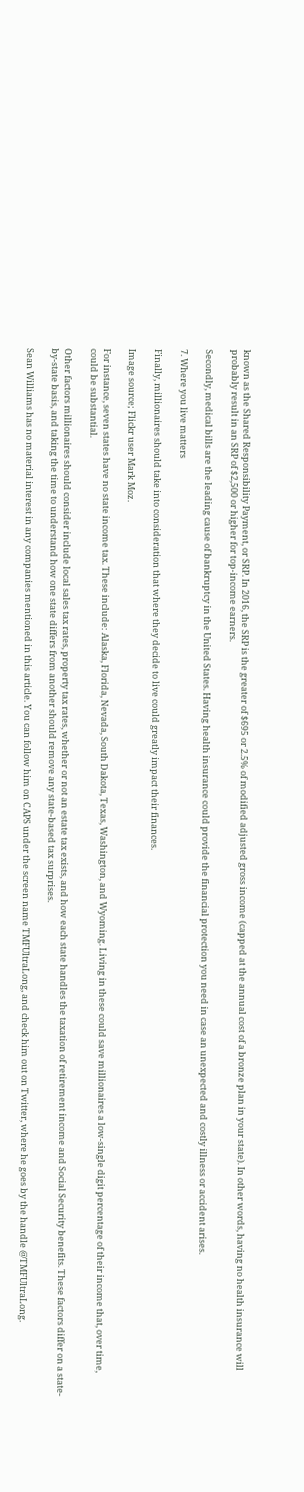known as the Shared Responsibility Payment, or SRP. In 2016, the SRP is the greater of $695 or 2.5% of modified adjusted gross income (capped at the annual cost of a bronze plan in your state). In other words, having no health insurance will probably result in an SRP of $2,500 or higher for top-income earners.

Secondly, medical bills are the leading cause of bankruptcy in the United States. Having health insurance could provide the financial protection you need in case an unexpected and costly illness or accident arises.

7. Where you live matters

Finally, millionaires should take into consideration that where they decide to live could greatly impact their finances.

Image source; Flickr user Mark Moz.

For instance, seven states have no state income tax. These include: Alaska, Florida, Nevada, South Dakota, Texas, Washington, and Wyoming. Living in these could save millionaires a low-single digit percentage of their income that, over time, could be substantial.

Other factors millionaires should consider include local sales tax rates, property tax rates, whether or not an estate tax exists, and how each state handles the taxation of retirement income and Social Security benefits. These factors differ on a state-by-state basis, and taking the time to understand how one state differs from another should remove any state-based tax surprises.

Sean Williams has no material interest in any companies mentioned in this article. You can follow him on CAPS under the screen name TMFUltraLong, and check him out on Twitter, where he goes by the handle @TMFUltraLong.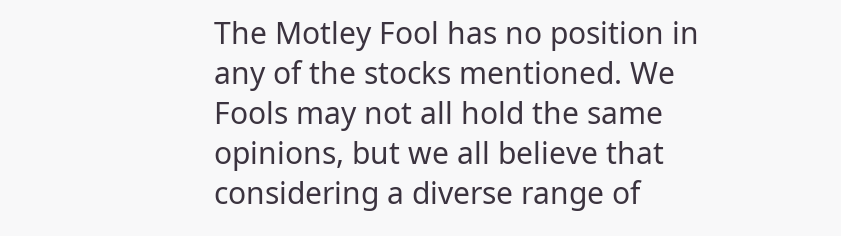The Motley Fool has no position in any of the stocks mentioned. We Fools may not all hold the same opinions, but we all believe that considering a diverse range of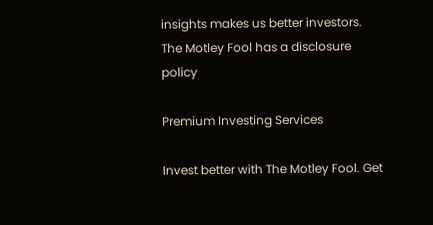insights makes us better investors. The Motley Fool has a disclosure policy

Premium Investing Services

Invest better with The Motley Fool. Get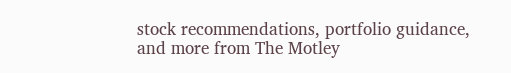stock recommendations, portfolio guidance, and more from The Motley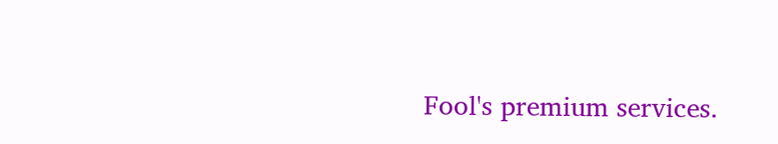Fool's premium services.